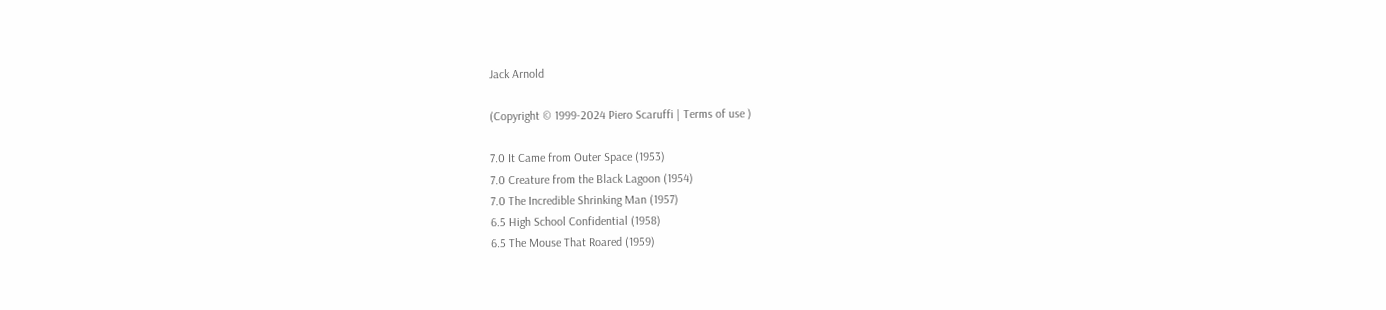Jack Arnold

(Copyright © 1999-2024 Piero Scaruffi | Terms of use )

7.0 It Came from Outer Space (1953)
7.0 Creature from the Black Lagoon (1954)
7.0 The Incredible Shrinking Man (1957)
6.5 High School Confidential (1958)
6.5 The Mouse That Roared (1959)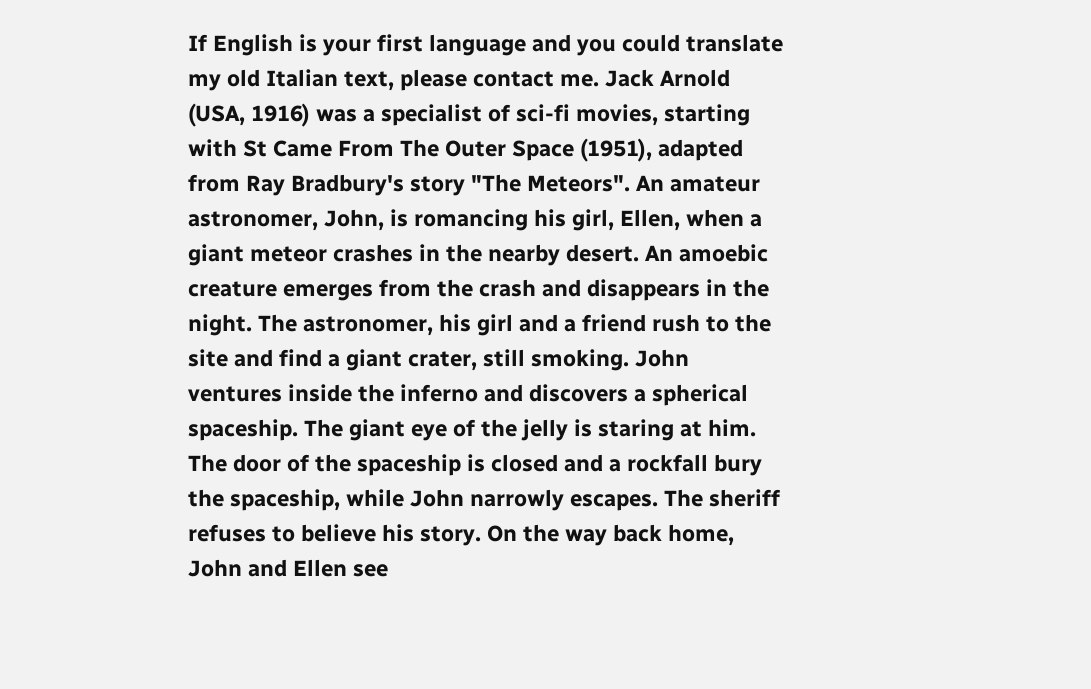If English is your first language and you could translate my old Italian text, please contact me. Jack Arnold (USA, 1916) was a specialist of sci-fi movies, starting with St Came From The Outer Space (1951), adapted from Ray Bradbury's story "The Meteors". An amateur astronomer, John, is romancing his girl, Ellen, when a giant meteor crashes in the nearby desert. An amoebic creature emerges from the crash and disappears in the night. The astronomer, his girl and a friend rush to the site and find a giant crater, still smoking. John ventures inside the inferno and discovers a spherical spaceship. The giant eye of the jelly is staring at him. The door of the spaceship is closed and a rockfall bury the spaceship, while John narrowly escapes. The sheriff refuses to believe his story. On the way back home, John and Ellen see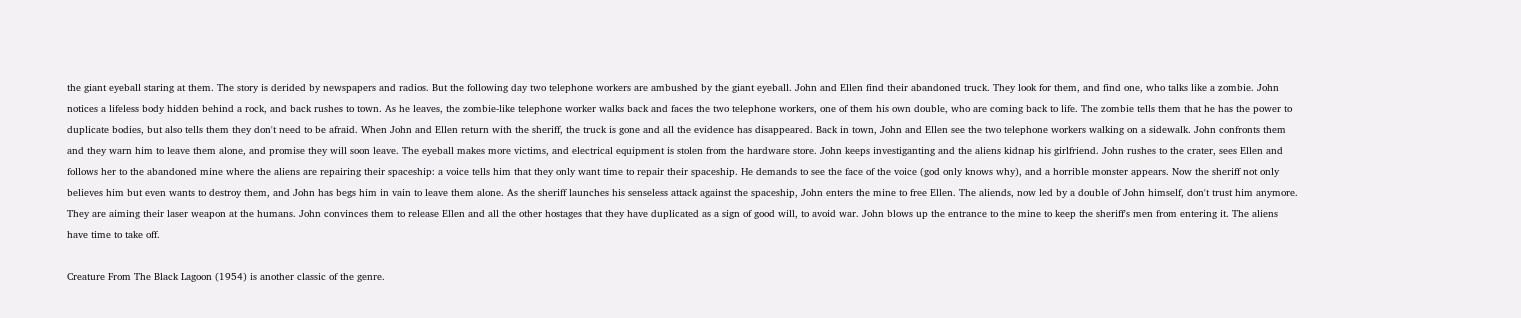the giant eyeball staring at them. The story is derided by newspapers and radios. But the following day two telephone workers are ambushed by the giant eyeball. John and Ellen find their abandoned truck. They look for them, and find one, who talks like a zombie. John notices a lifeless body hidden behind a rock, and back rushes to town. As he leaves, the zombie-like telephone worker walks back and faces the two telephone workers, one of them his own double, who are coming back to life. The zombie tells them that he has the power to duplicate bodies, but also tells them they don't need to be afraid. When John and Ellen return with the sheriff, the truck is gone and all the evidence has disappeared. Back in town, John and Ellen see the two telephone workers walking on a sidewalk. John confronts them and they warn him to leave them alone, and promise they will soon leave. The eyeball makes more victims, and electrical equipment is stolen from the hardware store. John keeps investiganting and the aliens kidnap his girlfriend. John rushes to the crater, sees Ellen and follows her to the abandoned mine where the aliens are repairing their spaceship: a voice tells him that they only want time to repair their spaceship. He demands to see the face of the voice (god only knows why), and a horrible monster appears. Now the sheriff not only believes him but even wants to destroy them, and John has begs him in vain to leave them alone. As the sheriff launches his senseless attack against the spaceship, John enters the mine to free Ellen. The aliends, now led by a double of John himself, don't trust him anymore. They are aiming their laser weapon at the humans. John convinces them to release Ellen and all the other hostages that they have duplicated as a sign of good will, to avoid war. John blows up the entrance to the mine to keep the sheriff's men from entering it. The aliens have time to take off.

Creature From The Black Lagoon (1954) is another classic of the genre.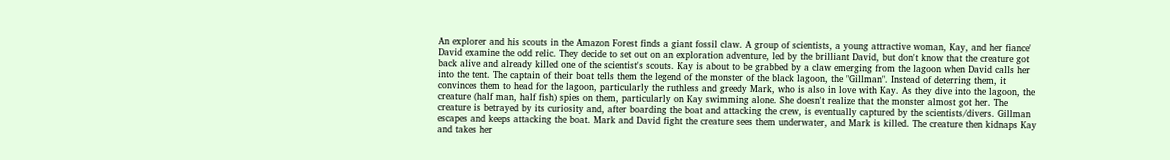An explorer and his scouts in the Amazon Forest finds a giant fossil claw. A group of scientists, a young attractive woman, Kay, and her fiance' David examine the odd relic. They decide to set out on an exploration adventure, led by the brilliant David, but don't know that the creature got back alive and already killed one of the scientist's scouts. Kay is about to be grabbed by a claw emerging from the lagoon when David calls her into the tent. The captain of their boat tells them the legend of the monster of the black lagoon, the "Gillman". Instead of deterring them, it convinces them to head for the lagoon, particularly the ruthless and greedy Mark, who is also in love with Kay. As they dive into the lagoon, the creature (half man, half fish) spies on them, particularly on Kay swimming alone. She doesn't realize that the monster almost got her. The creature is betrayed by its curiosity and, after boarding the boat and attacking the crew, is eventually captured by the scientists/divers. Gillman escapes and keeps attacking the boat. Mark and David fight the creature sees them underwater, and Mark is killed. The creature then kidnaps Kay and takes her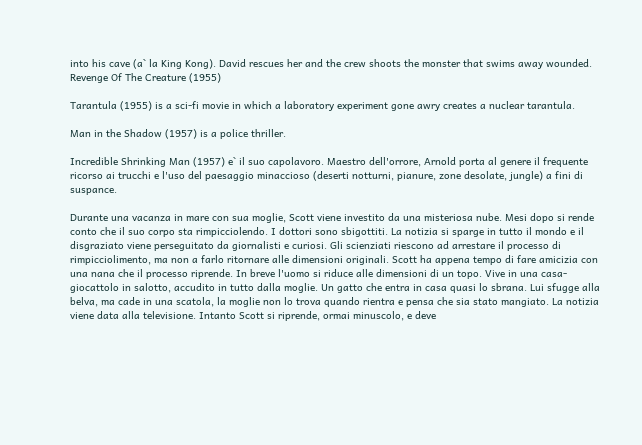into his cave (a` la King Kong). David rescues her and the crew shoots the monster that swims away wounded. Revenge Of The Creature (1955)

Tarantula (1955) is a sci-fi movie in which a laboratory experiment gone awry creates a nuclear tarantula.

Man in the Shadow (1957) is a police thriller.

Incredible Shrinking Man (1957) e` il suo capolavoro. Maestro dell'orrore, Arnold porta al genere il frequente ricorso ai trucchi e l'uso del paesaggio minaccioso (deserti notturni, pianure, zone desolate, jungle) a fini di suspance.

Durante una vacanza in mare con sua moglie, Scott viene investito da una misteriosa nube. Mesi dopo si rende conto che il suo corpo sta rimpicciolendo. I dottori sono sbigottiti. La notizia si sparge in tutto il mondo e il disgraziato viene perseguitato da giornalisti e curiosi. Gli scienziati riescono ad arrestare il processo di rimpicciolimento, ma non a farlo ritornare alle dimensioni originali. Scott ha appena tempo di fare amicizia con una nana che il processo riprende. In breve l'uomo si riduce alle dimensioni di un topo. Vive in una casa-giocattolo in salotto, accudito in tutto dalla moglie. Un gatto che entra in casa quasi lo sbrana. Lui sfugge alla belva, ma cade in una scatola, la moglie non lo trova quando rientra e pensa che sia stato mangiato. La notizia viene data alla televisione. Intanto Scott si riprende, ormai minuscolo, e deve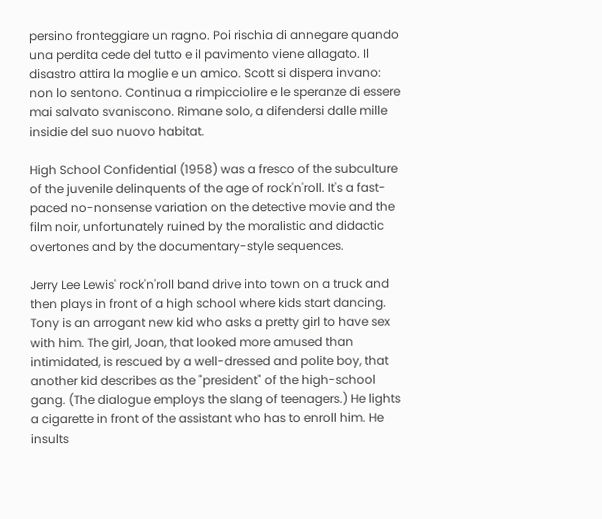persino fronteggiare un ragno. Poi rischia di annegare quando una perdita cede del tutto e il pavimento viene allagato. Il disastro attira la moglie e un amico. Scott si dispera invano: non lo sentono. Continua a rimpicciolire e le speranze di essere mai salvato svaniscono. Rimane solo, a difendersi dalle mille insidie del suo nuovo habitat.

High School Confidential (1958) was a fresco of the subculture of the juvenile delinquents of the age of rock'n'roll. It's a fast-paced no-nonsense variation on the detective movie and the film noir, unfortunately ruined by the moralistic and didactic overtones and by the documentary-style sequences.

Jerry Lee Lewis' rock'n'roll band drive into town on a truck and then plays in front of a high school where kids start dancing. Tony is an arrogant new kid who asks a pretty girl to have sex with him. The girl, Joan, that looked more amused than intimidated, is rescued by a well-dressed and polite boy, that another kid describes as the "president" of the high-school gang. (The dialogue employs the slang of teenagers.) He lights a cigarette in front of the assistant who has to enroll him. He insults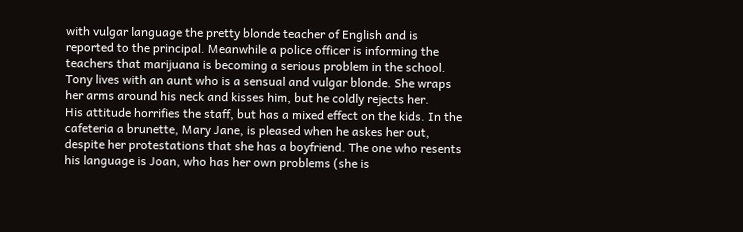with vulgar language the pretty blonde teacher of English and is reported to the principal. Meanwhile a police officer is informing the teachers that marijuana is becoming a serious problem in the school.
Tony lives with an aunt who is a sensual and vulgar blonde. She wraps her arms around his neck and kisses him, but he coldly rejects her.
His attitude horrifies the staff, but has a mixed effect on the kids. In the cafeteria a brunette, Mary Jane, is pleased when he askes her out, despite her protestations that she has a boyfriend. The one who resents his language is Joan, who has her own problems (she is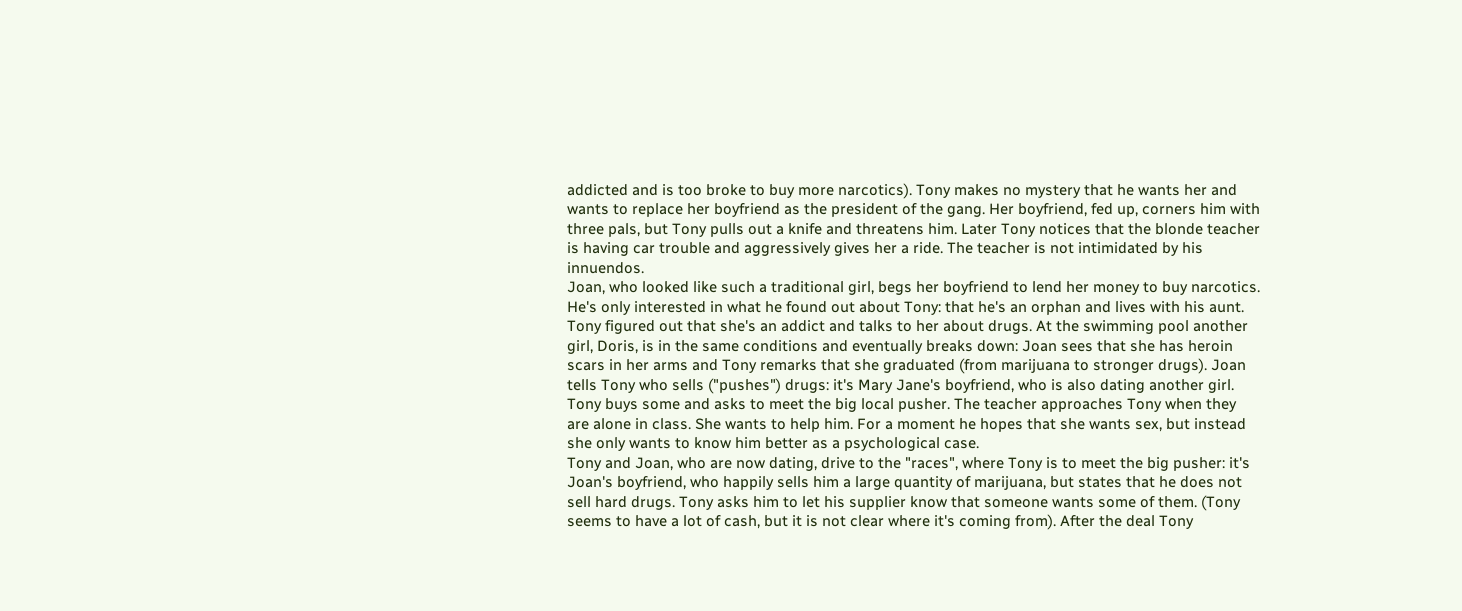addicted and is too broke to buy more narcotics). Tony makes no mystery that he wants her and wants to replace her boyfriend as the president of the gang. Her boyfriend, fed up, corners him with three pals, but Tony pulls out a knife and threatens him. Later Tony notices that the blonde teacher is having car trouble and aggressively gives her a ride. The teacher is not intimidated by his innuendos.
Joan, who looked like such a traditional girl, begs her boyfriend to lend her money to buy narcotics. He's only interested in what he found out about Tony: that he's an orphan and lives with his aunt. Tony figured out that she's an addict and talks to her about drugs. At the swimming pool another girl, Doris, is in the same conditions and eventually breaks down: Joan sees that she has heroin scars in her arms and Tony remarks that she graduated (from marijuana to stronger drugs). Joan tells Tony who sells ("pushes") drugs: it's Mary Jane's boyfriend, who is also dating another girl. Tony buys some and asks to meet the big local pusher. The teacher approaches Tony when they are alone in class. She wants to help him. For a moment he hopes that she wants sex, but instead she only wants to know him better as a psychological case.
Tony and Joan, who are now dating, drive to the "races", where Tony is to meet the big pusher: it's Joan's boyfriend, who happily sells him a large quantity of marijuana, but states that he does not sell hard drugs. Tony asks him to let his supplier know that someone wants some of them. (Tony seems to have a lot of cash, but it is not clear where it's coming from). After the deal Tony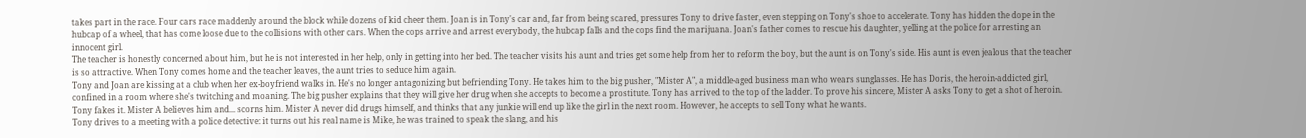takes part in the race. Four cars race maddenly around the block while dozens of kid cheer them. Joan is in Tony's car and, far from being scared, pressures Tony to drive faster, even stepping on Tony's shoe to accelerate. Tony has hidden the dope in the hubcap of a wheel, that has come loose due to the collisions with other cars. When the cops arrive and arrest everybody, the hubcap falls and the cops find the marijuana. Joan's father comes to rescue his daughter, yelling at the police for arresting an innocent girl.
The teacher is honestly concerned about him, but he is not interested in her help, only in getting into her bed. The teacher visits his aunt and tries get some help from her to reform the boy, but the aunt is on Tony's side. His aunt is even jealous that the teacher is so attractive. When Tony comes home and the teacher leaves, the aunt tries to seduce him again.
Tony and Joan are kissing at a club when her ex-boyfriend walks in. He's no longer antagonizing but befriending Tony. He takes him to the big pusher, "Mister A", a middle-aged business man who wears sunglasses. He has Doris, the heroin-addicted girl, confined in a room where she's twitching and moaning. The big pusher explains that they will give her drug when she accepts to become a prostitute. Tony has arrived to the top of the ladder. To prove his sincere, Mister A asks Tony to get a shot of heroin. Tony fakes it. Mister A believes him and... scorns him. Mister A never did drugs himself, and thinks that any junkie will end up like the girl in the next room. However, he accepts to sell Tony what he wants.
Tony drives to a meeting with a police detective: it turns out his real name is Mike, he was trained to speak the slang, and his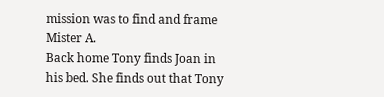mission was to find and frame Mister A.
Back home Tony finds Joan in his bed. She finds out that Tony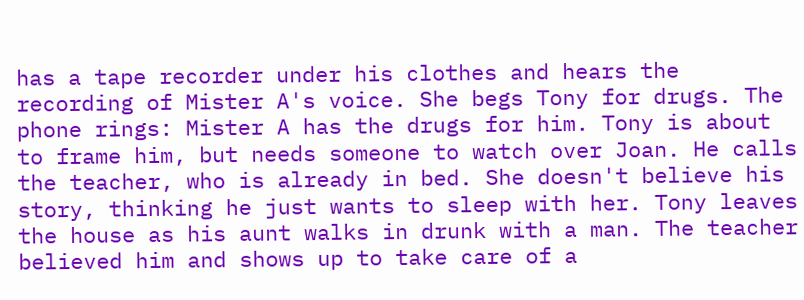has a tape recorder under his clothes and hears the recording of Mister A's voice. She begs Tony for drugs. The phone rings: Mister A has the drugs for him. Tony is about to frame him, but needs someone to watch over Joan. He calls the teacher, who is already in bed. She doesn't believe his story, thinking he just wants to sleep with her. Tony leaves the house as his aunt walks in drunk with a man. The teacher believed him and shows up to take care of a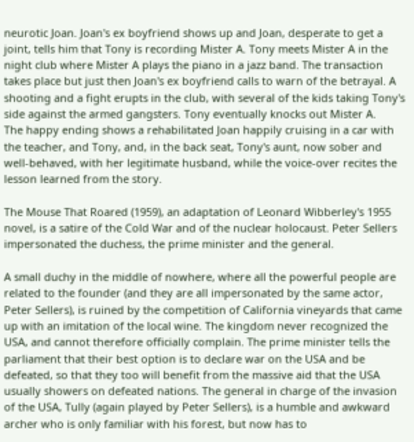neurotic Joan. Joan's ex boyfriend shows up and Joan, desperate to get a joint, tells him that Tony is recording Mister A. Tony meets Mister A in the night club where Mister A plays the piano in a jazz band. The transaction takes place but just then Joan's ex boyfriend calls to warn of the betrayal. A shooting and a fight erupts in the club, with several of the kids taking Tony's side against the armed gangsters. Tony eventually knocks out Mister A.
The happy ending shows a rehabilitated Joan happily cruising in a car with the teacher, and Tony, and, in the back seat, Tony's aunt, now sober and well-behaved, with her legitimate husband, while the voice-over recites the lesson learned from the story.

The Mouse That Roared (1959), an adaptation of Leonard Wibberley's 1955 novel, is a satire of the Cold War and of the nuclear holocaust. Peter Sellers impersonated the duchess, the prime minister and the general.

A small duchy in the middle of nowhere, where all the powerful people are related to the founder (and they are all impersonated by the same actor, Peter Sellers), is ruined by the competition of California vineyards that came up with an imitation of the local wine. The kingdom never recognized the USA, and cannot therefore officially complain. The prime minister tells the parliament that their best option is to declare war on the USA and be defeated, so that they too will benefit from the massive aid that the USA usually showers on defeated nations. The general in charge of the invasion of the USA, Tully (again played by Peter Sellers), is a humble and awkward archer who is only familiar with his forest, but now has to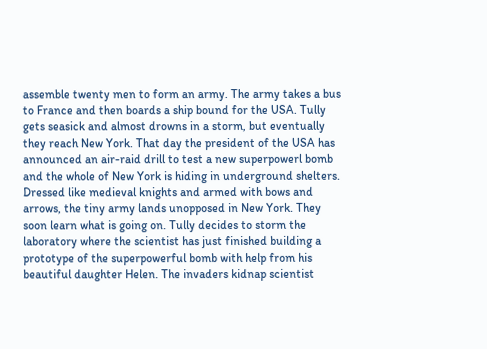assemble twenty men to form an army. The army takes a bus to France and then boards a ship bound for the USA. Tully gets seasick and almost drowns in a storm, but eventually they reach New York. That day the president of the USA has announced an air-raid drill to test a new superpowerl bomb and the whole of New York is hiding in underground shelters. Dressed like medieval knights and armed with bows and arrows, the tiny army lands unopposed in New York. They soon learn what is going on. Tully decides to storm the laboratory where the scientist has just finished building a prototype of the superpowerful bomb with help from his beautiful daughter Helen. The invaders kidnap scientist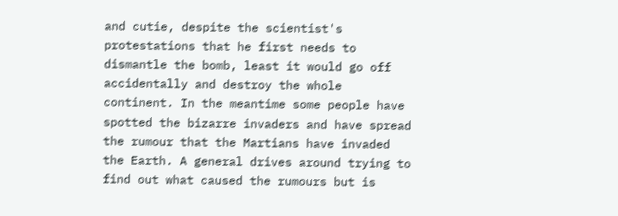and cutie, despite the scientist's protestations that he first needs to dismantle the bomb, least it would go off accidentally and destroy the whole continent. In the meantime some people have spotted the bizarre invaders and have spread the rumour that the Martians have invaded the Earth. A general drives around trying to find out what caused the rumours but is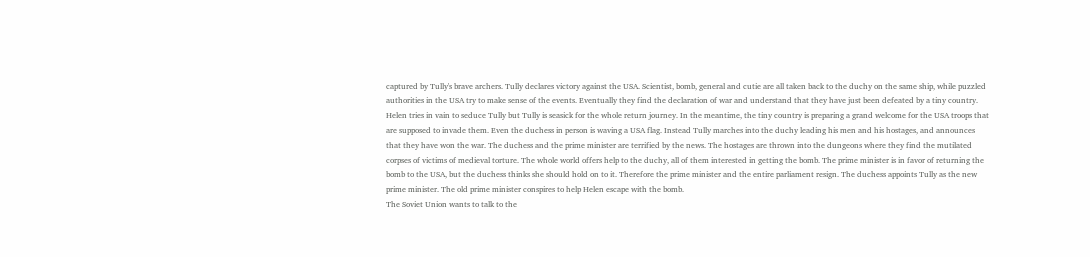captured by Tully's brave archers. Tully declares victory against the USA. Scientist, bomb, general and cutie are all taken back to the duchy on the same ship, while puzzled authorities in the USA try to make sense of the events. Eventually they find the declaration of war and understand that they have just been defeated by a tiny country.
Helen tries in vain to seduce Tully but Tully is seasick for the whole return journey. In the meantime, the tiny country is preparing a grand welcome for the USA troops that are supposed to invade them. Even the duchess in person is waving a USA flag. Instead Tully marches into the duchy leading his men and his hostages, and announces that they have won the war. The duchess and the prime minister are terrified by the news. The hostages are thrown into the dungeons where they find the mutilated corpses of victims of medieval torture. The whole world offers help to the duchy, all of them interested in getting the bomb. The prime minister is in favor of returning the bomb to the USA, but the duchess thinks she should hold on to it. Therefore the prime minister and the entire parliament resign. The duchess appoints Tully as the new prime minister. The old prime minister conspires to help Helen escape with the bomb.
The Soviet Union wants to talk to the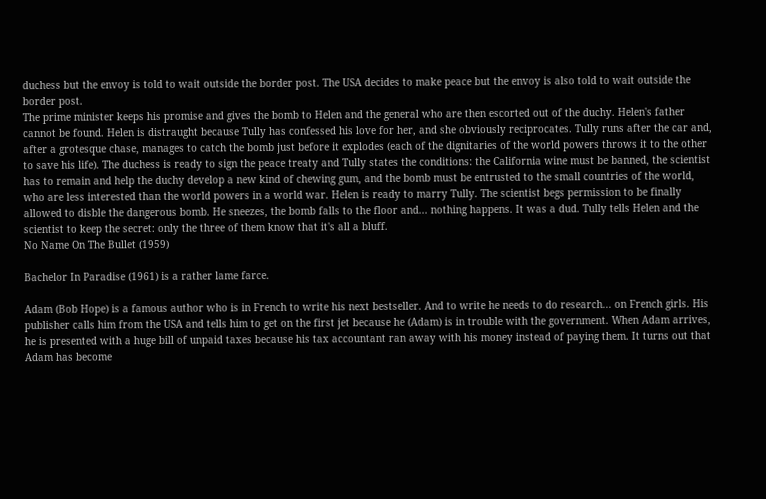duchess but the envoy is told to wait outside the border post. The USA decides to make peace but the envoy is also told to wait outside the border post.
The prime minister keeps his promise and gives the bomb to Helen and the general who are then escorted out of the duchy. Helen's father cannot be found. Helen is distraught because Tully has confessed his love for her, and she obviously reciprocates. Tully runs after the car and, after a grotesque chase, manages to catch the bomb just before it explodes (each of the dignitaries of the world powers throws it to the other to save his life). The duchess is ready to sign the peace treaty and Tully states the conditions: the California wine must be banned, the scientist has to remain and help the duchy develop a new kind of chewing gum, and the bomb must be entrusted to the small countries of the world, who are less interested than the world powers in a world war. Helen is ready to marry Tully. The scientist begs permission to be finally allowed to disble the dangerous bomb. He sneezes, the bomb falls to the floor and... nothing happens. It was a dud. Tully tells Helen and the scientist to keep the secret: only the three of them know that it's all a bluff.
No Name On The Bullet (1959)

Bachelor In Paradise (1961) is a rather lame farce.

Adam (Bob Hope) is a famous author who is in French to write his next bestseller. And to write he needs to do research... on French girls. His publisher calls him from the USA and tells him to get on the first jet because he (Adam) is in trouble with the government. When Adam arrives, he is presented with a huge bill of unpaid taxes because his tax accountant ran away with his money instead of paying them. It turns out that Adam has become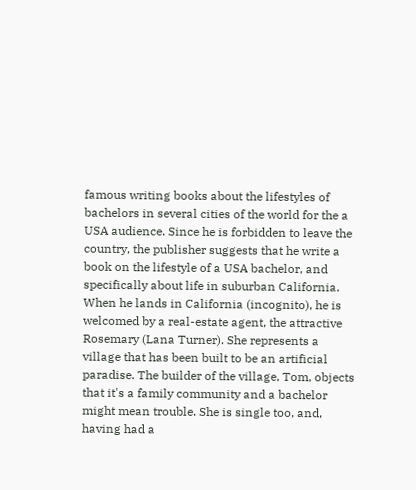famous writing books about the lifestyles of bachelors in several cities of the world for the a USA audience. Since he is forbidden to leave the country, the publisher suggests that he write a book on the lifestyle of a USA bachelor, and specifically about life in suburban California. When he lands in California (incognito), he is welcomed by a real-estate agent, the attractive Rosemary (Lana Turner). She represents a village that has been built to be an artificial paradise. The builder of the village, Tom, objects that it's a family community and a bachelor might mean trouble. She is single too, and, having had a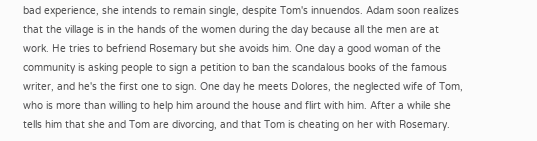bad experience, she intends to remain single, despite Tom's innuendos. Adam soon realizes that the village is in the hands of the women during the day because all the men are at work. He tries to befriend Rosemary but she avoids him. One day a good woman of the community is asking people to sign a petition to ban the scandalous books of the famous writer, and he's the first one to sign. One day he meets Dolores, the neglected wife of Tom, who is more than willing to help him around the house and flirt with him. After a while she tells him that she and Tom are divorcing, and that Tom is cheating on her with Rosemary.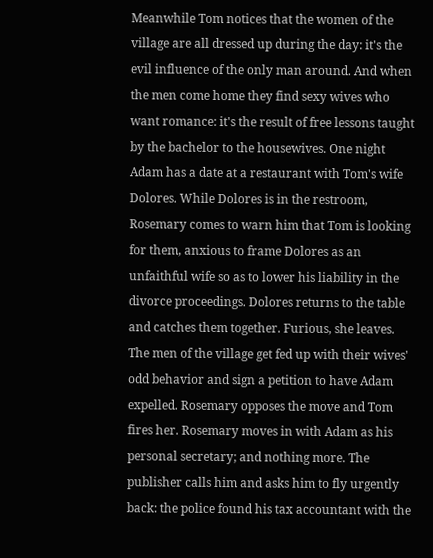Meanwhile Tom notices that the women of the village are all dressed up during the day: it's the evil influence of the only man around. And when the men come home they find sexy wives who want romance: it's the result of free lessons taught by the bachelor to the housewives. One night Adam has a date at a restaurant with Tom's wife Dolores. While Dolores is in the restroom, Rosemary comes to warn him that Tom is looking for them, anxious to frame Dolores as an unfaithful wife so as to lower his liability in the divorce proceedings. Dolores returns to the table and catches them together. Furious, she leaves. The men of the village get fed up with their wives' odd behavior and sign a petition to have Adam expelled. Rosemary opposes the move and Tom fires her. Rosemary moves in with Adam as his personal secretary; and nothing more. The publisher calls him and asks him to fly urgently back: the police found his tax accountant with the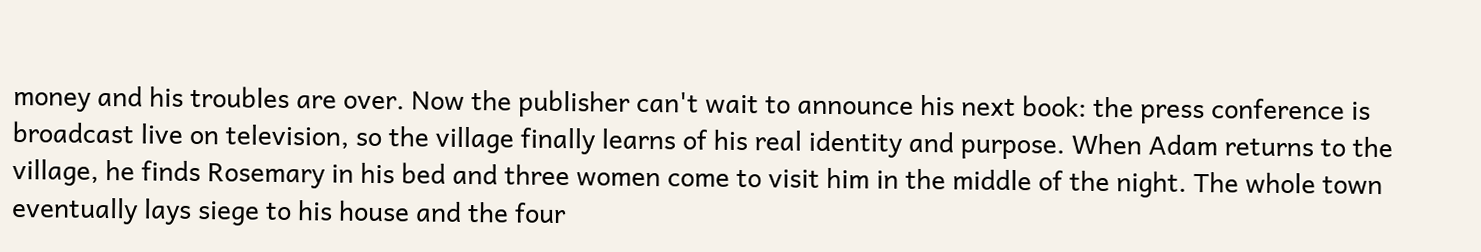money and his troubles are over. Now the publisher can't wait to announce his next book: the press conference is broadcast live on television, so the village finally learns of his real identity and purpose. When Adam returns to the village, he finds Rosemary in his bed and three women come to visit him in the middle of the night. The whole town eventually lays siege to his house and the four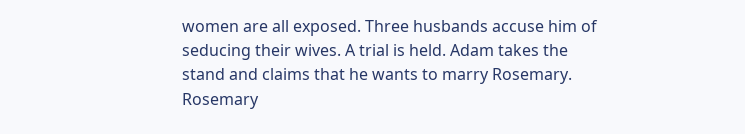women are all exposed. Three husbands accuse him of seducing their wives. A trial is held. Adam takes the stand and claims that he wants to marry Rosemary. Rosemary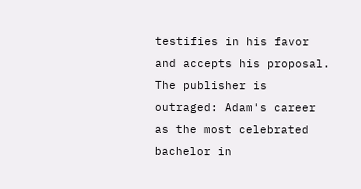testifies in his favor and accepts his proposal. The publisher is outraged: Adam's career as the most celebrated bachelor in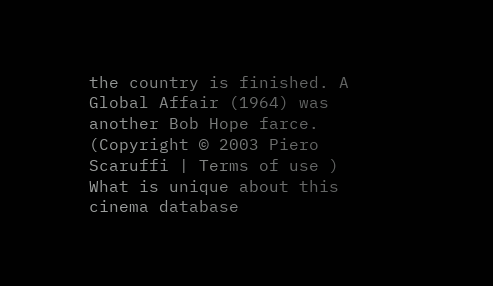the country is finished. A Global Affair (1964) was another Bob Hope farce.
(Copyright © 2003 Piero Scaruffi | Terms of use )
What is unique about this cinema database